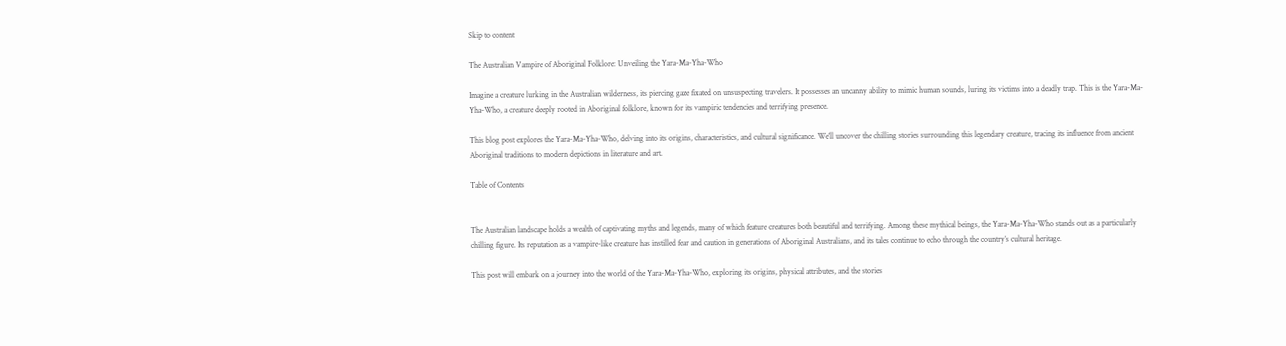Skip to content

The Australian Vampire of Aboriginal Folklore: Unveiling the Yara-Ma-Yha-Who

Imagine a creature lurking in the Australian wilderness, its piercing gaze fixated on unsuspecting travelers. It possesses an uncanny ability to mimic human sounds, luring its victims into a deadly trap. This is the Yara-Ma-Yha-Who, a creature deeply rooted in Aboriginal folklore, known for its vampiric tendencies and terrifying presence.

This blog post explores the Yara-Ma-Yha-Who, delving into its origins, characteristics, and cultural significance. We’ll uncover the chilling stories surrounding this legendary creature, tracing its influence from ancient Aboriginal traditions to modern depictions in literature and art.

Table of Contents


The Australian landscape holds a wealth of captivating myths and legends, many of which feature creatures both beautiful and terrifying. Among these mythical beings, the Yara-Ma-Yha-Who stands out as a particularly chilling figure. Its reputation as a vampire-like creature has instilled fear and caution in generations of Aboriginal Australians, and its tales continue to echo through the country’s cultural heritage.

This post will embark on a journey into the world of the Yara-Ma-Yha-Who, exploring its origins, physical attributes, and the stories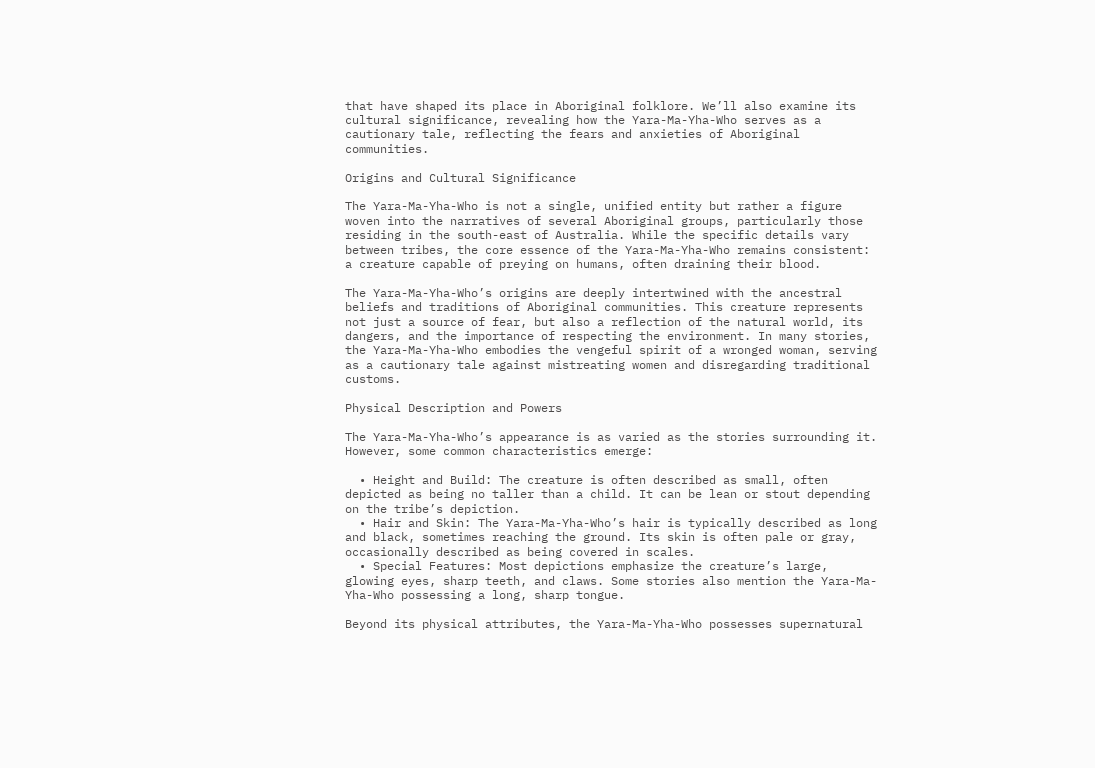that have shaped its place in Aboriginal folklore. We’ll also examine its cultural significance, revealing how the Yara-Ma-Yha-Who serves as a cautionary tale, reflecting the fears and anxieties of Aboriginal communities.

Origins and Cultural Significance

The Yara-Ma-Yha-Who is not a single, unified entity but rather a figure woven into the narratives of several Aboriginal groups, particularly those residing in the south-east of Australia. While the specific details vary between tribes, the core essence of the Yara-Ma-Yha-Who remains consistent: a creature capable of preying on humans, often draining their blood.

The Yara-Ma-Yha-Who’s origins are deeply intertwined with the ancestral beliefs and traditions of Aboriginal communities. This creature represents not just a source of fear, but also a reflection of the natural world, its dangers, and the importance of respecting the environment. In many stories, the Yara-Ma-Yha-Who embodies the vengeful spirit of a wronged woman, serving as a cautionary tale against mistreating women and disregarding traditional customs.

Physical Description and Powers

The Yara-Ma-Yha-Who’s appearance is as varied as the stories surrounding it. However, some common characteristics emerge:

  • Height and Build: The creature is often described as small, often depicted as being no taller than a child. It can be lean or stout depending on the tribe’s depiction.
  • Hair and Skin: The Yara-Ma-Yha-Who’s hair is typically described as long and black, sometimes reaching the ground. Its skin is often pale or gray, occasionally described as being covered in scales.
  • Special Features: Most depictions emphasize the creature’s large, glowing eyes, sharp teeth, and claws. Some stories also mention the Yara-Ma-Yha-Who possessing a long, sharp tongue.

Beyond its physical attributes, the Yara-Ma-Yha-Who possesses supernatural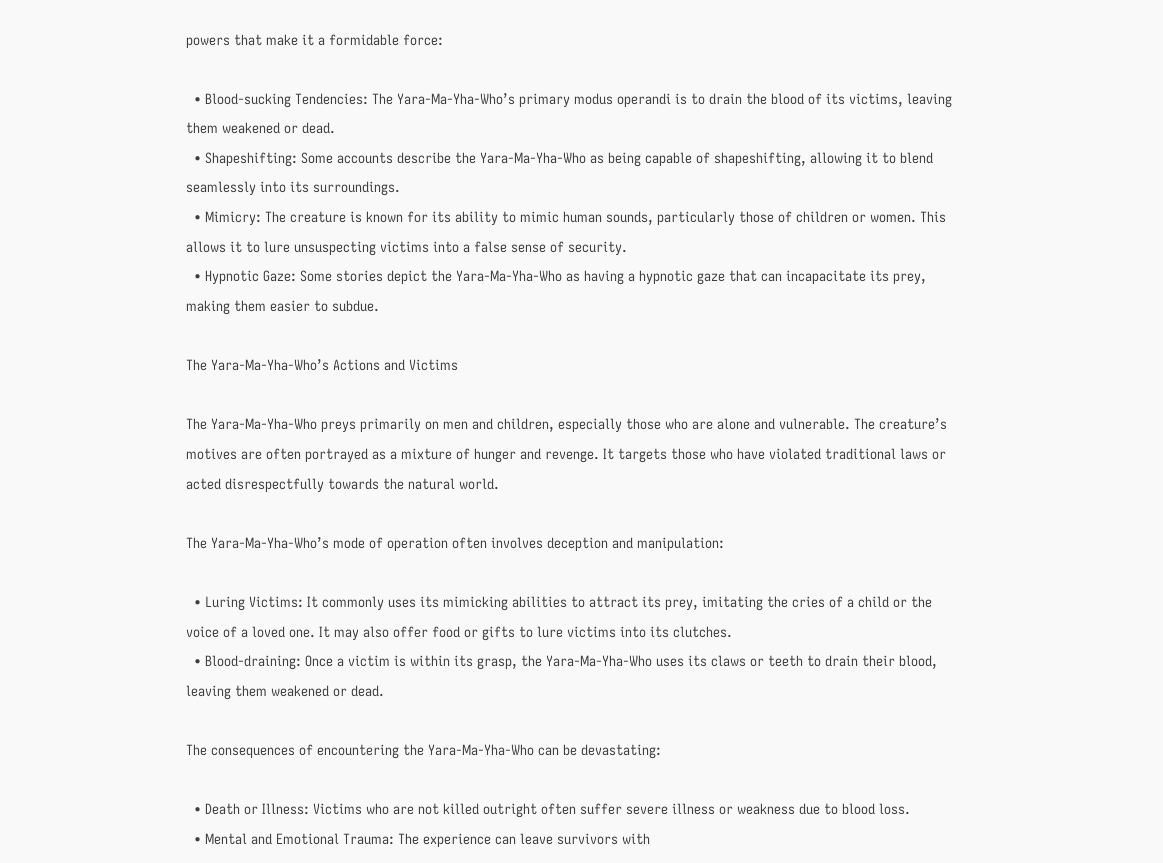powers that make it a formidable force:

  • Blood-sucking Tendencies: The Yara-Ma-Yha-Who’s primary modus operandi is to drain the blood of its victims, leaving them weakened or dead.
  • Shapeshifting: Some accounts describe the Yara-Ma-Yha-Who as being capable of shapeshifting, allowing it to blend seamlessly into its surroundings.
  • Mimicry: The creature is known for its ability to mimic human sounds, particularly those of children or women. This allows it to lure unsuspecting victims into a false sense of security.
  • Hypnotic Gaze: Some stories depict the Yara-Ma-Yha-Who as having a hypnotic gaze that can incapacitate its prey, making them easier to subdue.

The Yara-Ma-Yha-Who’s Actions and Victims

The Yara-Ma-Yha-Who preys primarily on men and children, especially those who are alone and vulnerable. The creature’s motives are often portrayed as a mixture of hunger and revenge. It targets those who have violated traditional laws or acted disrespectfully towards the natural world.

The Yara-Ma-Yha-Who’s mode of operation often involves deception and manipulation:

  • Luring Victims: It commonly uses its mimicking abilities to attract its prey, imitating the cries of a child or the voice of a loved one. It may also offer food or gifts to lure victims into its clutches.
  • Blood-draining: Once a victim is within its grasp, the Yara-Ma-Yha-Who uses its claws or teeth to drain their blood, leaving them weakened or dead.

The consequences of encountering the Yara-Ma-Yha-Who can be devastating:

  • Death or Illness: Victims who are not killed outright often suffer severe illness or weakness due to blood loss.
  • Mental and Emotional Trauma: The experience can leave survivors with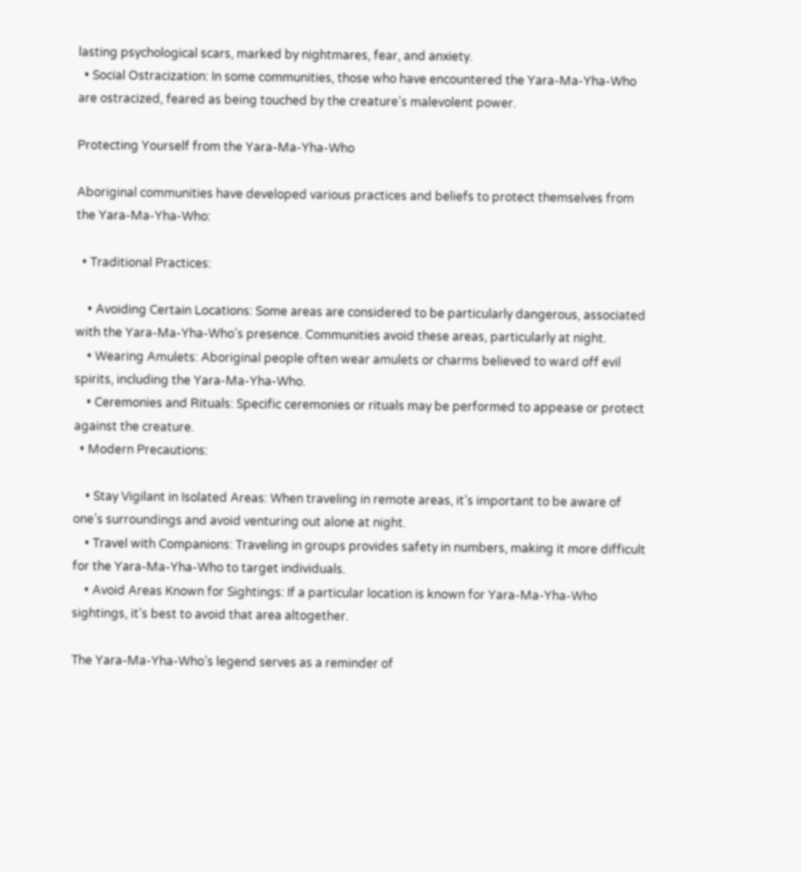lasting psychological scars, marked by nightmares, fear, and anxiety.
  • Social Ostracization: In some communities, those who have encountered the Yara-Ma-Yha-Who are ostracized, feared as being touched by the creature’s malevolent power.

Protecting Yourself from the Yara-Ma-Yha-Who

Aboriginal communities have developed various practices and beliefs to protect themselves from the Yara-Ma-Yha-Who:

  • Traditional Practices:

    • Avoiding Certain Locations: Some areas are considered to be particularly dangerous, associated with the Yara-Ma-Yha-Who’s presence. Communities avoid these areas, particularly at night.
    • Wearing Amulets: Aboriginal people often wear amulets or charms believed to ward off evil spirits, including the Yara-Ma-Yha-Who.
    • Ceremonies and Rituals: Specific ceremonies or rituals may be performed to appease or protect against the creature.
  • Modern Precautions:

    • Stay Vigilant in Isolated Areas: When traveling in remote areas, it’s important to be aware of one’s surroundings and avoid venturing out alone at night.
    • Travel with Companions: Traveling in groups provides safety in numbers, making it more difficult for the Yara-Ma-Yha-Who to target individuals.
    • Avoid Areas Known for Sightings: If a particular location is known for Yara-Ma-Yha-Who sightings, it’s best to avoid that area altogether.

The Yara-Ma-Yha-Who’s legend serves as a reminder of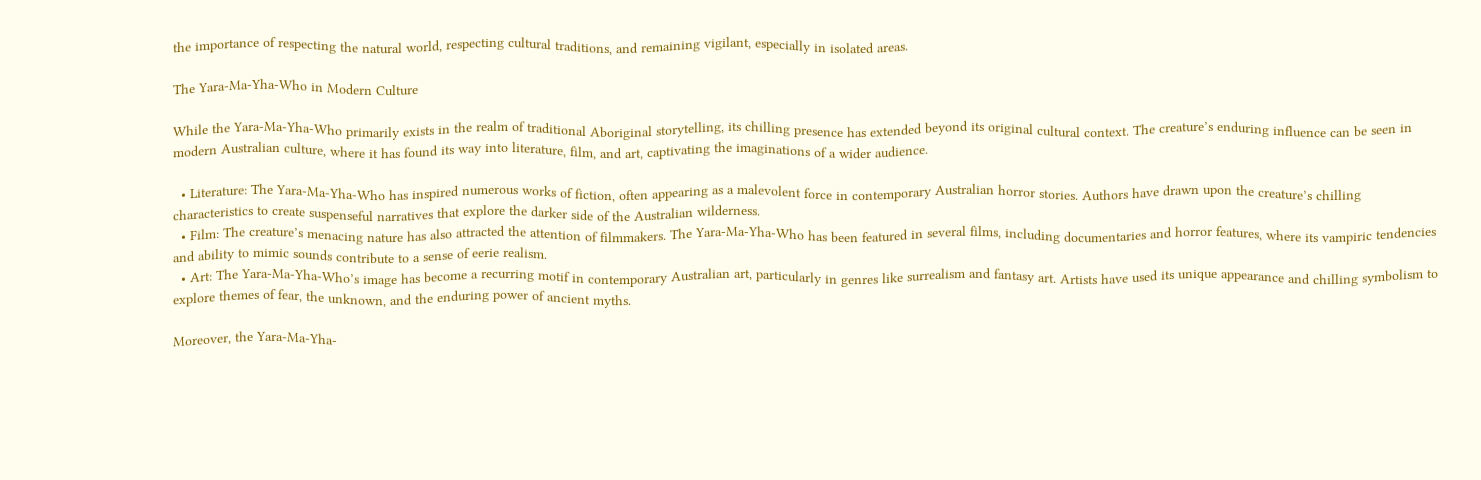the importance of respecting the natural world, respecting cultural traditions, and remaining vigilant, especially in isolated areas.

The Yara-Ma-Yha-Who in Modern Culture

While the Yara-Ma-Yha-Who primarily exists in the realm of traditional Aboriginal storytelling, its chilling presence has extended beyond its original cultural context. The creature’s enduring influence can be seen in modern Australian culture, where it has found its way into literature, film, and art, captivating the imaginations of a wider audience.

  • Literature: The Yara-Ma-Yha-Who has inspired numerous works of fiction, often appearing as a malevolent force in contemporary Australian horror stories. Authors have drawn upon the creature’s chilling characteristics to create suspenseful narratives that explore the darker side of the Australian wilderness.
  • Film: The creature’s menacing nature has also attracted the attention of filmmakers. The Yara-Ma-Yha-Who has been featured in several films, including documentaries and horror features, where its vampiric tendencies and ability to mimic sounds contribute to a sense of eerie realism.
  • Art: The Yara-Ma-Yha-Who’s image has become a recurring motif in contemporary Australian art, particularly in genres like surrealism and fantasy art. Artists have used its unique appearance and chilling symbolism to explore themes of fear, the unknown, and the enduring power of ancient myths.

Moreover, the Yara-Ma-Yha-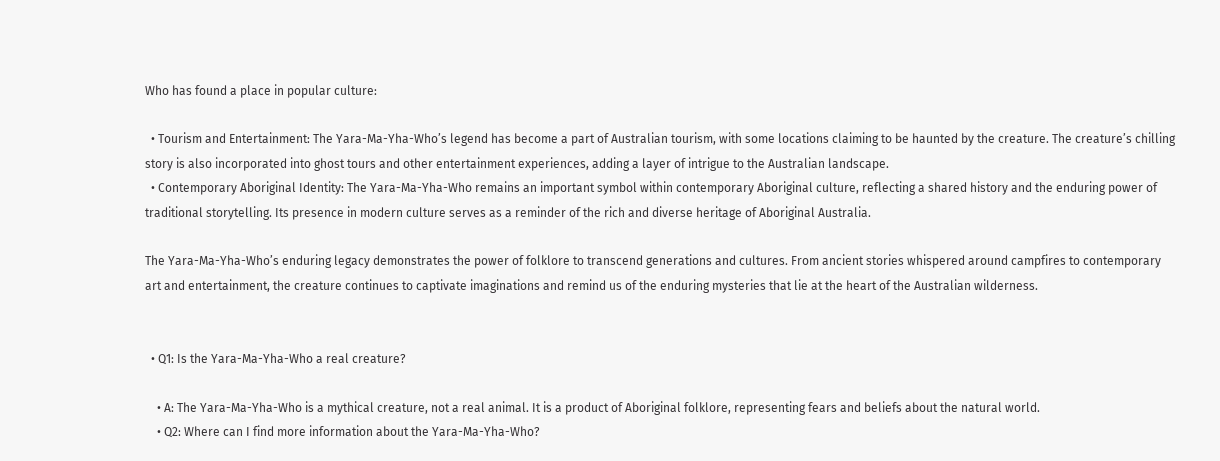Who has found a place in popular culture:

  • Tourism and Entertainment: The Yara-Ma-Yha-Who’s legend has become a part of Australian tourism, with some locations claiming to be haunted by the creature. The creature’s chilling story is also incorporated into ghost tours and other entertainment experiences, adding a layer of intrigue to the Australian landscape.
  • Contemporary Aboriginal Identity: The Yara-Ma-Yha-Who remains an important symbol within contemporary Aboriginal culture, reflecting a shared history and the enduring power of traditional storytelling. Its presence in modern culture serves as a reminder of the rich and diverse heritage of Aboriginal Australia.

The Yara-Ma-Yha-Who’s enduring legacy demonstrates the power of folklore to transcend generations and cultures. From ancient stories whispered around campfires to contemporary art and entertainment, the creature continues to captivate imaginations and remind us of the enduring mysteries that lie at the heart of the Australian wilderness.


  • Q1: Is the Yara-Ma-Yha-Who a real creature?

    • A: The Yara-Ma-Yha-Who is a mythical creature, not a real animal. It is a product of Aboriginal folklore, representing fears and beliefs about the natural world.
    • Q2: Where can I find more information about the Yara-Ma-Yha-Who?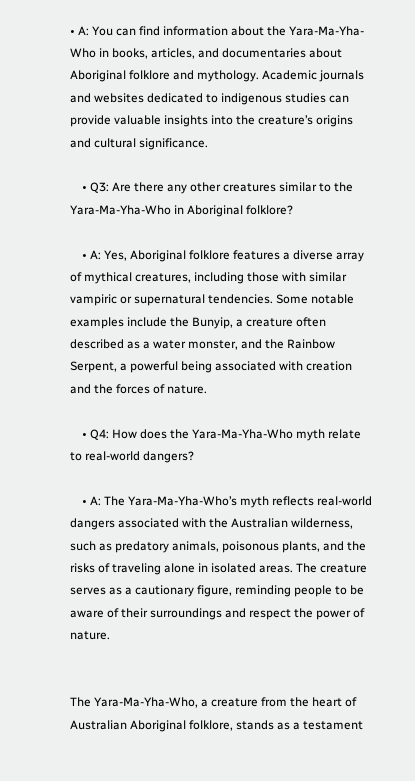• A: You can find information about the Yara-Ma-Yha-Who in books, articles, and documentaries about Aboriginal folklore and mythology. Academic journals and websites dedicated to indigenous studies can provide valuable insights into the creature’s origins and cultural significance.

    • Q3: Are there any other creatures similar to the Yara-Ma-Yha-Who in Aboriginal folklore?

    • A: Yes, Aboriginal folklore features a diverse array of mythical creatures, including those with similar vampiric or supernatural tendencies. Some notable examples include the Bunyip, a creature often described as a water monster, and the Rainbow Serpent, a powerful being associated with creation and the forces of nature.

    • Q4: How does the Yara-Ma-Yha-Who myth relate to real-world dangers?

    • A: The Yara-Ma-Yha-Who’s myth reflects real-world dangers associated with the Australian wilderness, such as predatory animals, poisonous plants, and the risks of traveling alone in isolated areas. The creature serves as a cautionary figure, reminding people to be aware of their surroundings and respect the power of nature.


The Yara-Ma-Yha-Who, a creature from the heart of Australian Aboriginal folklore, stands as a testament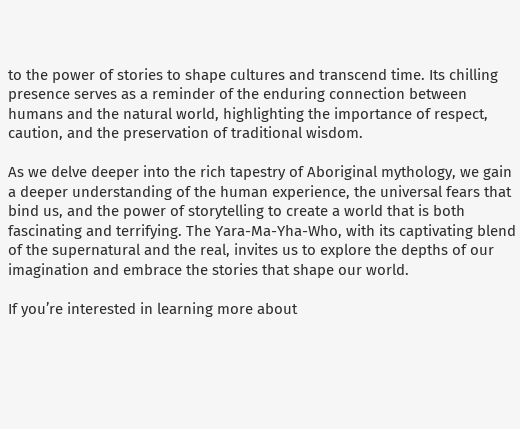to the power of stories to shape cultures and transcend time. Its chilling presence serves as a reminder of the enduring connection between humans and the natural world, highlighting the importance of respect, caution, and the preservation of traditional wisdom.

As we delve deeper into the rich tapestry of Aboriginal mythology, we gain a deeper understanding of the human experience, the universal fears that bind us, and the power of storytelling to create a world that is both fascinating and terrifying. The Yara-Ma-Yha-Who, with its captivating blend of the supernatural and the real, invites us to explore the depths of our imagination and embrace the stories that shape our world.

If you’re interested in learning more about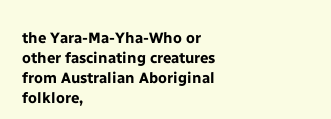the Yara-Ma-Yha-Who or other fascinating creatures from Australian Aboriginal folklore,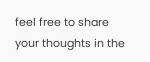feel free to share your thoughts in the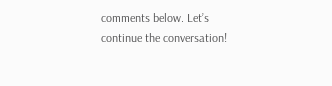comments below. Let’s continue the conversation!